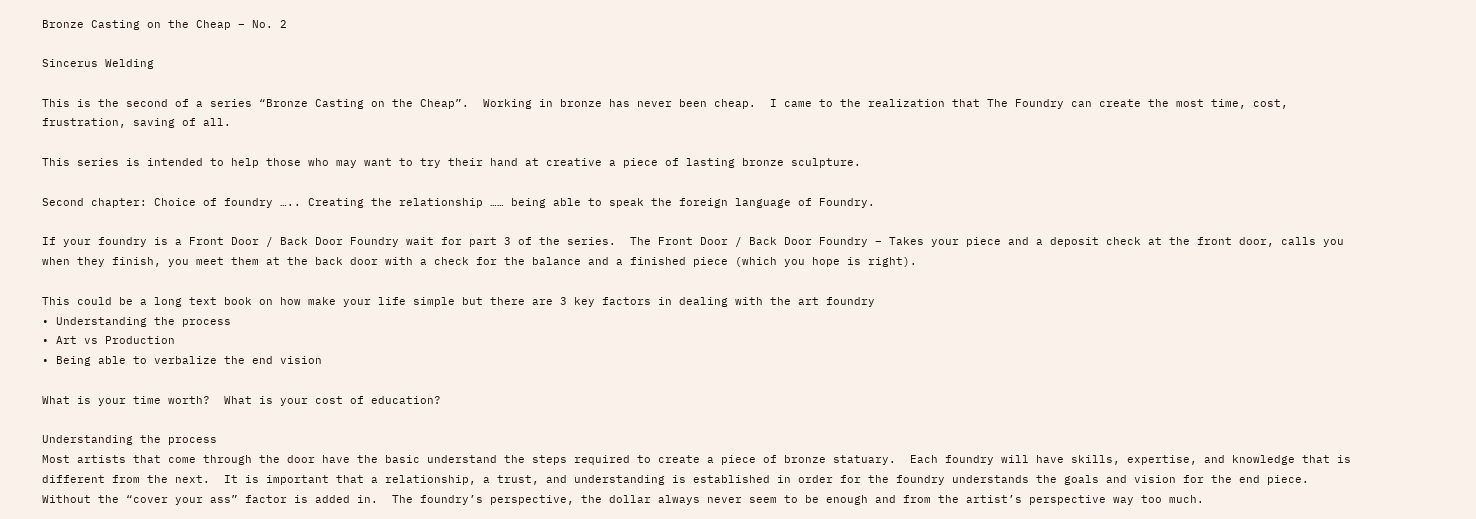Bronze Casting on the Cheap – No. 2

Sincerus Welding

This is the second of a series “Bronze Casting on the Cheap”.  Working in bronze has never been cheap.  I came to the realization that The Foundry can create the most time, cost, frustration, saving of all.

This series is intended to help those who may want to try their hand at creative a piece of lasting bronze sculpture.

Second chapter: Choice of foundry ….. Creating the relationship …… being able to speak the foreign language of Foundry.

If your foundry is a Front Door / Back Door Foundry wait for part 3 of the series.  The Front Door / Back Door Foundry – Takes your piece and a deposit check at the front door, calls you when they finish, you meet them at the back door with a check for the balance and a finished piece (which you hope is right).

This could be a long text book on how make your life simple but there are 3 key factors in dealing with the art foundry
• Understanding the process
• Art vs Production
• Being able to verbalize the end vision

What is your time worth?  What is your cost of education?

Understanding the process
Most artists that come through the door have the basic understand the steps required to create a piece of bronze statuary.  Each foundry will have skills, expertise, and knowledge that is different from the next.  It is important that a relationship, a trust, and understanding is established in order for the foundry understands the goals and vision for the end piece.  Without the “cover your ass” factor is added in.  The foundry’s perspective, the dollar always never seem to be enough and from the artist’s perspective way too much.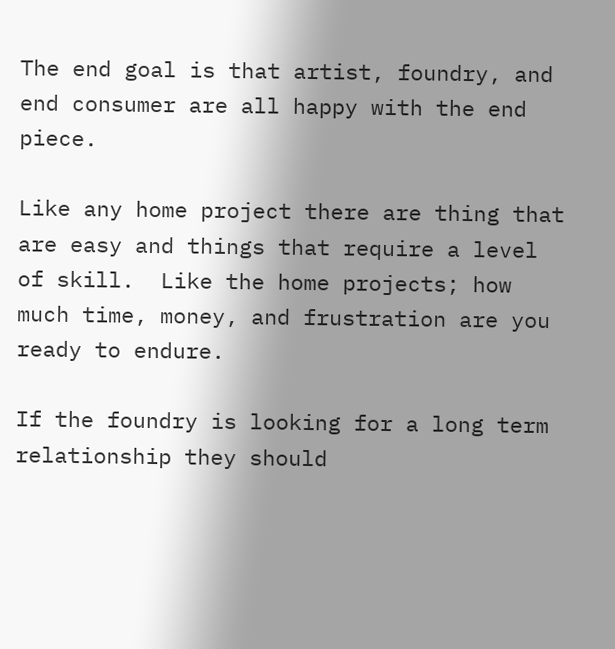The end goal is that artist, foundry, and end consumer are all happy with the end piece.

Like any home project there are thing that are easy and things that require a level of skill.  Like the home projects; how much time, money, and frustration are you ready to endure.

If the foundry is looking for a long term relationship they should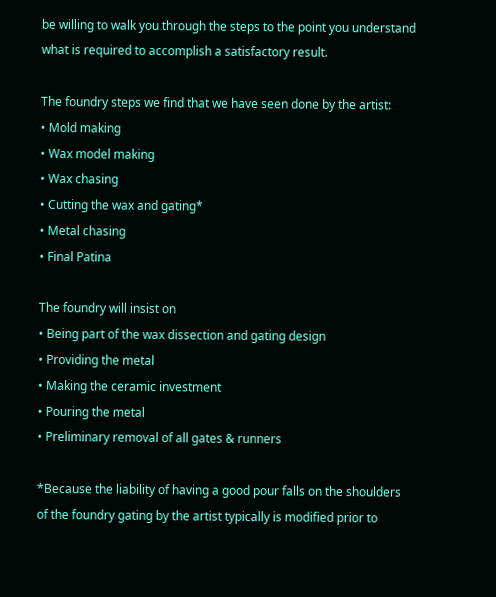be willing to walk you through the steps to the point you understand what is required to accomplish a satisfactory result.

The foundry steps we find that we have seen done by the artist:
• Mold making
• Wax model making
• Wax chasing
• Cutting the wax and gating*
• Metal chasing
• Final Patina

The foundry will insist on
• Being part of the wax dissection and gating design
• Providing the metal
• Making the ceramic investment
• Pouring the metal
• Preliminary removal of all gates & runners

*Because the liability of having a good pour falls on the shoulders of the foundry gating by the artist typically is modified prior to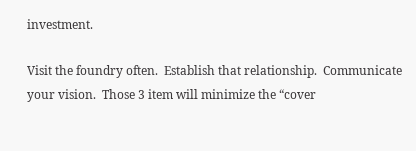investment.

Visit the foundry often.  Establish that relationship.  Communicate your vision.  Those 3 item will minimize the “cover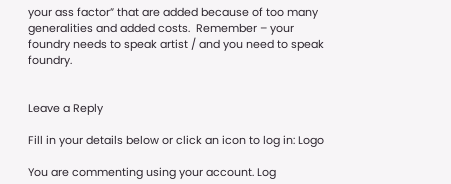your ass factor” that are added because of too many generalities and added costs.  Remember – your foundry needs to speak artist / and you need to speak foundry.


Leave a Reply

Fill in your details below or click an icon to log in: Logo

You are commenting using your account. Log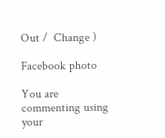Out /  Change )

Facebook photo

You are commenting using your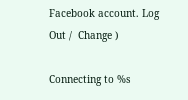Facebook account. Log Out /  Change )

Connecting to %s